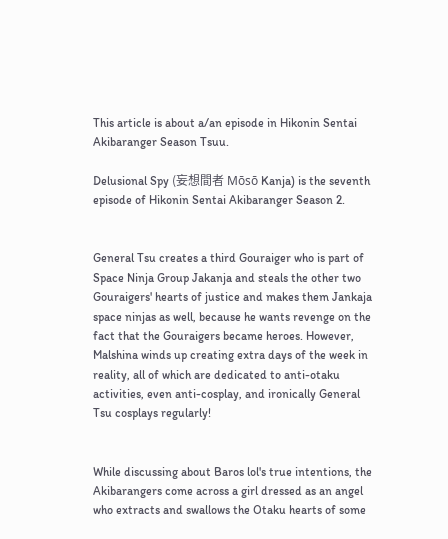This article is about a/an episode in Hikonin Sentai Akibaranger Season Tsuu.

Delusional Spy (妄想間者 Mōsō Kanja) is the seventh episode of Hikonin Sentai Akibaranger Season 2.


General Tsu creates a third Gouraiger who is part of Space Ninja Group Jakanja and steals the other two Gouraigers' hearts of justice and makes them Jankaja space ninjas as well, because he wants revenge on the fact that the Gouraigers became heroes. However, Malshina winds up creating extra days of the week in reality, all of which are dedicated to anti-otaku activities, even anti-cosplay, and ironically General Tsu cosplays regularly!


While discussing about Baros lol's true intentions, the Akibarangers come across a girl dressed as an angel who extracts and swallows the Otaku hearts of some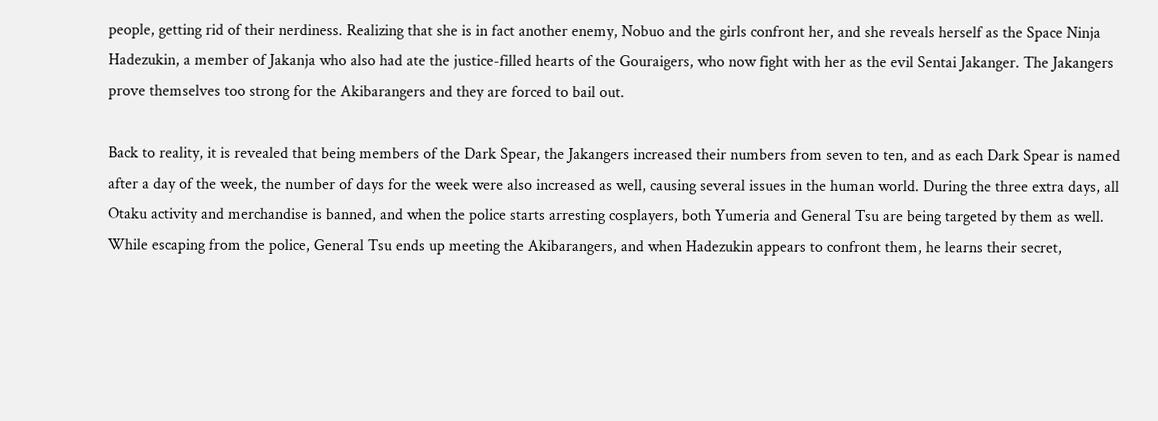people, getting rid of their nerdiness. Realizing that she is in fact another enemy, Nobuo and the girls confront her, and she reveals herself as the Space Ninja Hadezukin, a member of Jakanja who also had ate the justice-filled hearts of the Gouraigers, who now fight with her as the evil Sentai Jakanger. The Jakangers prove themselves too strong for the Akibarangers and they are forced to bail out.

Back to reality, it is revealed that being members of the Dark Spear, the Jakangers increased their numbers from seven to ten, and as each Dark Spear is named after a day of the week, the number of days for the week were also increased as well, causing several issues in the human world. During the three extra days, all Otaku activity and merchandise is banned, and when the police starts arresting cosplayers, both Yumeria and General Tsu are being targeted by them as well. While escaping from the police, General Tsu ends up meeting the Akibarangers, and when Hadezukin appears to confront them, he learns their secret,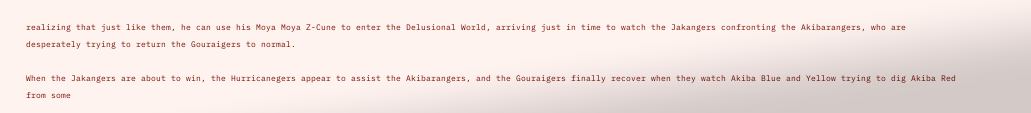realizing that just like them, he can use his Moya Moya Z-Cune to enter the Delusional World, arriving just in time to watch the Jakangers confronting the Akibarangers, who are desperately trying to return the Gouraigers to normal.

When the Jakangers are about to win, the Hurricanegers appear to assist the Akibarangers, and the Gouraigers finally recover when they watch Akiba Blue and Yellow trying to dig Akiba Red from some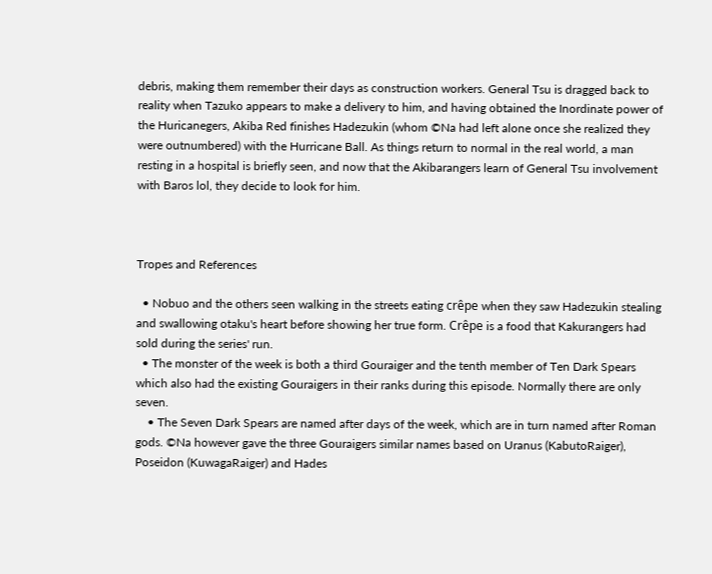debris, making them remember their days as construction workers. General Tsu is dragged back to reality when Tazuko appears to make a delivery to him, and having obtained the Inordinate power of the Huricanegers, Akiba Red finishes Hadezukin (whom ©Na had left alone once she realized they were outnumbered) with the Hurricane Ball. As things return to normal in the real world, a man resting in a hospital is briefly seen, and now that the Akibarangers learn of General Tsu involvement with Baros lol, they decide to look for him.



Tropes and References

  • Nobuo and the others seen walking in the streets eating crêpe when they saw Hadezukin stealing and swallowing otaku's heart before showing her true form. Crêpe is a food that Kakurangers had sold during the series' run.
  • The monster of the week is both a third Gouraiger and the tenth member of Ten Dark Spears which also had the existing Gouraigers in their ranks during this episode. Normally there are only seven.
    • The Seven Dark Spears are named after days of the week, which are in turn named after Roman gods. ©Na however gave the three Gouraigers similar names based on Uranus (KabutoRaiger), Poseidon (KuwagaRaiger) and Hades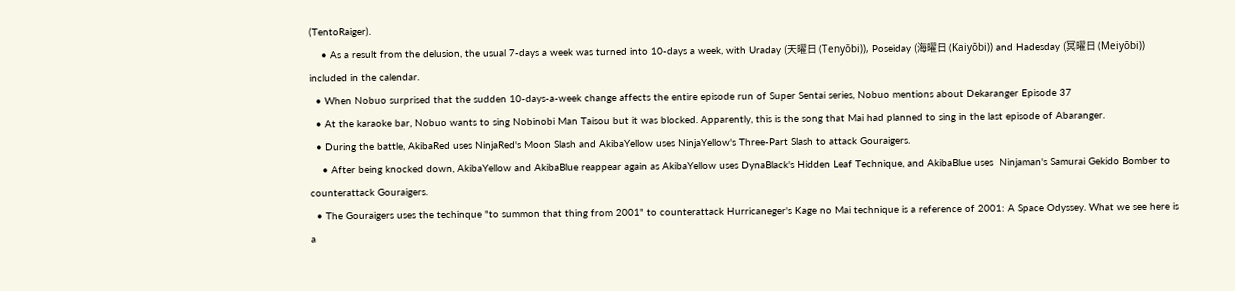(TentoRaiger).
    • As a result from the delusion, the usual 7-days a week was turned into 10-days a week, with Uraday (天曜日 (Tenyōbi)), Poseiday (海曜日 (Kaiyōbi)) and Hadesday (冥曜日 (Meiyōbi)) included in the calendar.
  • When Nobuo surprised that the sudden 10-days-a-week change affects the entire episode run of Super Sentai series, Nobuo mentions about Dekaranger Episode 37
  • At the karaoke bar, Nobuo wants to sing Nobinobi Man Taisou but it was blocked. Apparently, this is the song that Mai had planned to sing in the last episode of Abaranger.
  • During the battle, AkibaRed uses NinjaRed's Moon Slash and AkibaYellow uses NinjaYellow's Three-Part Slash to attack Gouraigers.
    • After being knocked down, AkibaYellow and AkibaBlue reappear again as AkibaYellow uses DynaBlack's Hidden Leaf Technique, and AkibaBlue uses  Ninjaman's Samurai Gekido Bomber to counterattack Gouraigers.
  • The Gouraigers uses the techinque "to summon that thing from 2001" to counterattack Hurricaneger's Kage no Mai technique is a reference of 2001: A Space Odyssey. What we see here is a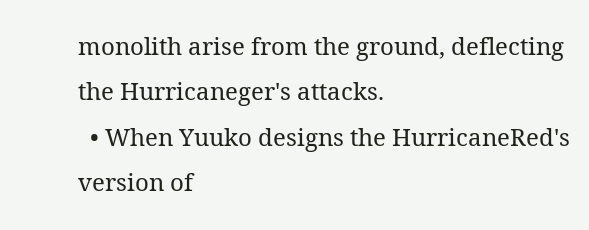monolith arise from the ground, deflecting the Hurricaneger's attacks.
  • When Yuuko designs the HurricaneRed's version of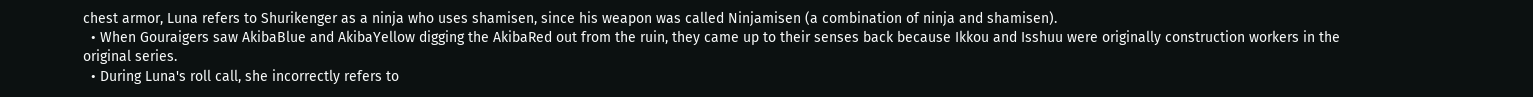chest armor, Luna refers to Shurikenger as a ninja who uses shamisen, since his weapon was called Ninjamisen (a combination of ninja and shamisen).
  • When Gouraigers saw AkibaBlue and AkibaYellow digging the AkibaRed out from the ruin, they came up to their senses back because Ikkou and Isshuu were originally construction workers in the original series.
  • During Luna's roll call, she incorrectly refers to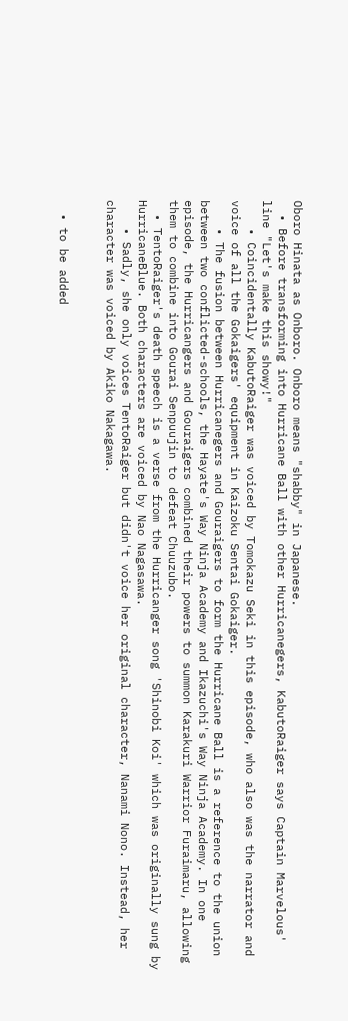Oboro Hinata as Onboro. Onboro means "shabby" in Japanese.
  • Before transforming into Hurricane Ball with other Hurricanegers, KabutoRaiger says Captain Marvelous' line "Let's make this showy!"
    • Coincidentally KabutoRaiger was voiced by Tomokazu Seki in this episode, who also was the narrator and voice of all the Gokaigers' equipment in Kaizoku Sentai Gokaiger.
    • The fusion between Hurricanegers and Gouraigers to form the Hurricane Ball is a reference to the union between two conflicted-schools, the Hayate's Way Ninja Academy and Ikazuchi's Way Ninja Academy. In one episode, the Hurricangers and Gouraigers combined their powers to summon Karakuri Warrior Furaimaru, allowing them to combine into Gourai Senpuujin to defeat Chuuzubo.
  • TentoRaiger's death speech is a verse from the Hurricanger song 'Shinobi Koi' which was originally sung by HurricaneBlue. Both characters are voiced by Nao Nagasawa.
    • Sadly, she only voices TentoRaiger but didn't voice her original character, Nanami Nono. Instead, her character was voiced by Akiko Nakagawa.


  • to be added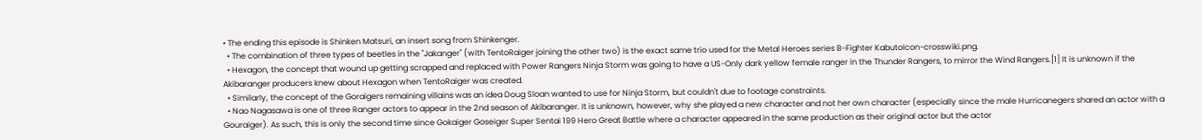• The ending this episode is Shinken Matsuri, an insert song from Shinkenger.
  • The combination of three types of beetles in the "Jakanger" (with TentoRaiger joining the other two) is the exact same trio used for the Metal Heroes series B-Fighter KabutoIcon-crosswiki.png.
  • Hexagon, the concept that wound up getting scrapped and replaced with Power Rangers Ninja Storm was going to have a US-Only dark yellow female ranger in the Thunder Rangers, to mirror the Wind Rangers.[1] It is unknown if the Akibaranger producers knew about Hexagon when TentoRaiger was created.
  • Similarly, the concept of the Goraigers remaining villains was an idea Doug Sloan wanted to use for Ninja Storm, but couldn't due to footage constraints.
  • Nao Nagasawa is one of three Ranger actors to appear in the 2nd season of Akibaranger. It is unknown, however, why she played a new character and not her own character (especially since the male Hurricanegers shared an actor with a Gouraiger). As such, this is only the second time since Gokaiger Goseiger Super Sentai 199 Hero Great Battle where a character appeared in the same production as their original actor but the actor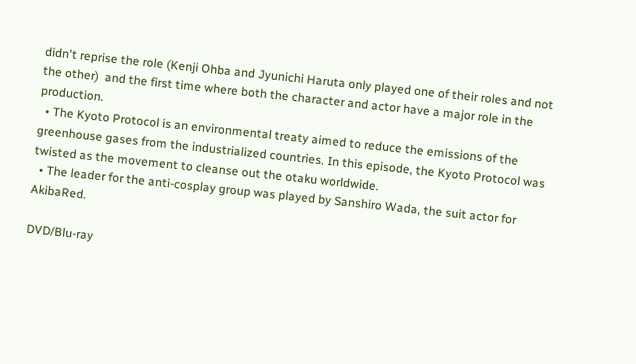didn't reprise the role (Kenji Ohba and Jyunichi Haruta only played one of their roles and not the other)  and the first time where both the character and actor have a major role in the production.
  • The Kyoto Protocol is an environmental treaty aimed to reduce the emissions of the greenhouse gases from the industrialized countries. In this episode, the Kyoto Protocol was twisted as the movement to cleanse out the otaku worldwide.
  • The leader for the anti-cosplay group was played by Sanshiro Wada, the suit actor for AkibaRed.

DVD/Blu-ray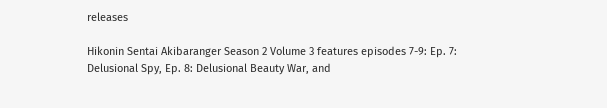releases

Hikonin Sentai Akibaranger Season 2 Volume 3 features episodes 7-9: Ep. 7: Delusional Spy, Ep. 8: Delusional Beauty War, and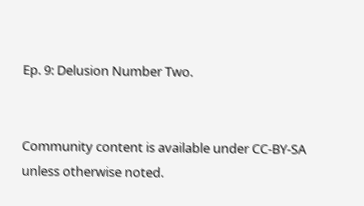Ep. 9: Delusion Number Two.


Community content is available under CC-BY-SA unless otherwise noted.